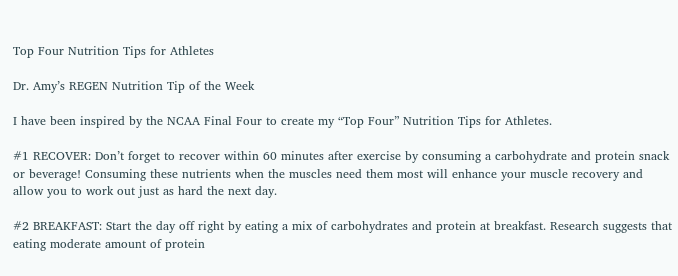Top Four Nutrition Tips for Athletes

Dr. Amy’s REGEN Nutrition Tip of the Week

I have been inspired by the NCAA Final Four to create my “Top Four” Nutrition Tips for Athletes.

#1 RECOVER: Don’t forget to recover within 60 minutes after exercise by consuming a carbohydrate and protein snack or beverage! Consuming these nutrients when the muscles need them most will enhance your muscle recovery and allow you to work out just as hard the next day.

#2 BREAKFAST: Start the day off right by eating a mix of carbohydrates and protein at breakfast. Research suggests that eating moderate amount of protein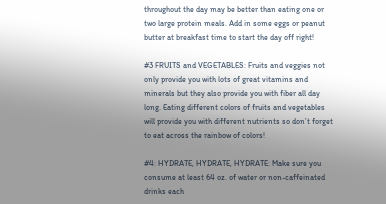throughout the day may be better than eating one or two large protein meals. Add in some eggs or peanut butter at breakfast time to start the day off right!

#3 FRUITS and VEGETABLES: Fruits and veggies not only provide you with lots of great vitamins and minerals but they also provide you with fiber all day long. Eating different colors of fruits and vegetables will provide you with different nutrients so don’t forget to eat across the rainbow of colors!

#4: HYDRATE, HYDRATE, HYDRATE: Make sure you consume at least 64 oz. of water or non-caffeinated drinks each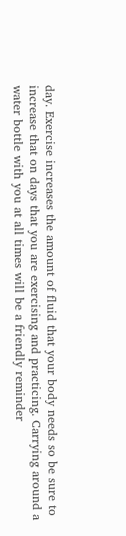day. Exercise increases the amount of fluid that your body needs so be sure to increase that on days that you are exercising and practicing. Carrying around a water bottle with you at all times will be a friendly reminder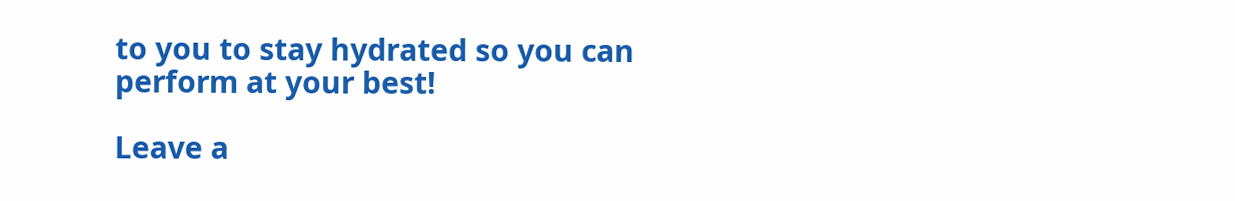to you to stay hydrated so you can perform at your best!

Leave a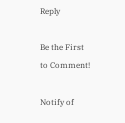Reply

Be the First to Comment!

Notify of